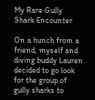My Rare Gully Shark Encounter

On a hunch from a friend, myself and diving buddy Lauren decided to go look for the group of gully sharks to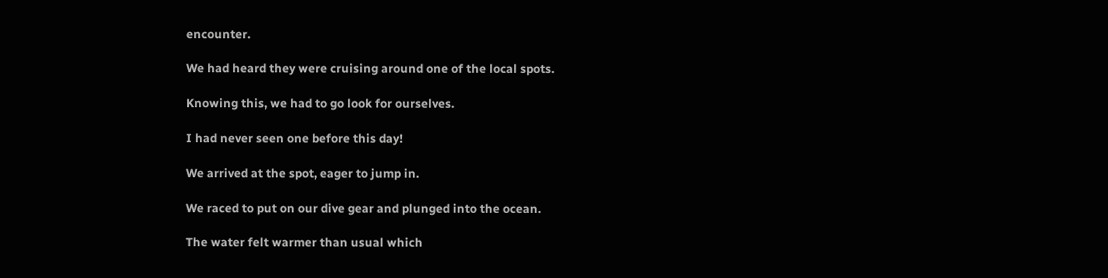encounter.

We had heard they were cruising around one of the local spots.

Knowing this, we had to go look for ourselves.

I had never seen one before this day!

We arrived at the spot, eager to jump in.

We raced to put on our dive gear and plunged into the ocean.

The water felt warmer than usual which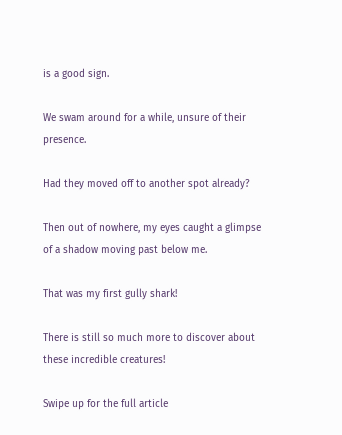is a good sign.

We swam around for a while, unsure of their presence.

Had they moved off to another spot already?

Then out of nowhere, my eyes caught a glimpse of a shadow moving past below me.

That was my first gully shark!

There is still so much more to discover about these incredible creatures!

Swipe up for the full article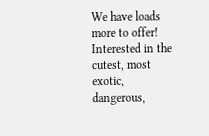We have loads more to offer!  Interested in the cutest, most exotic, dangerous,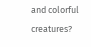and colorful creatures?